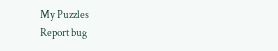My Puzzles
Report bug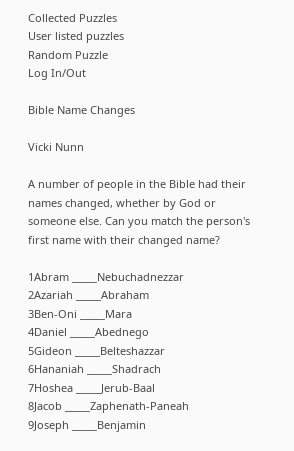Collected Puzzles
User listed puzzles
Random Puzzle
Log In/Out

Bible Name Changes

Vicki Nunn

A number of people in the Bible had their names changed, whether by God or someone else. Can you match the person's first name with their changed name?

1Abram _____Nebuchadnezzar
2Azariah _____Abraham
3Ben-Oni _____Mara
4Daniel _____Abednego
5Gideon _____Belteshazzar
6Hananiah _____Shadrach
7Hoshea _____Jerub-Baal
8Jacob _____Zaphenath-Paneah
9Joseph _____Benjamin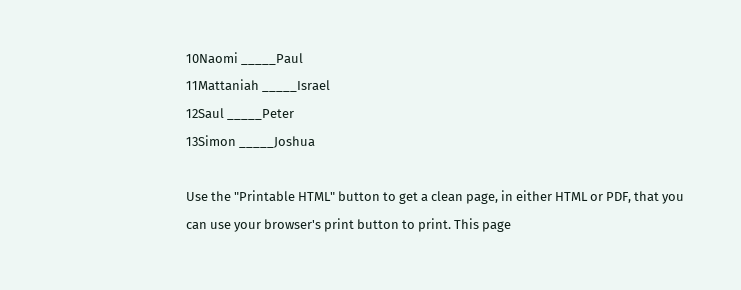10Naomi _____Paul
11Mattaniah _____Israel
12Saul _____Peter
13Simon _____Joshua

Use the "Printable HTML" button to get a clean page, in either HTML or PDF, that you can use your browser's print button to print. This page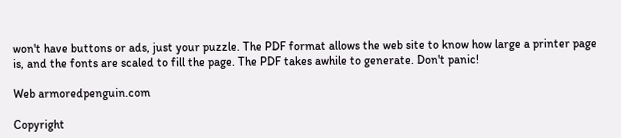won't have buttons or ads, just your puzzle. The PDF format allows the web site to know how large a printer page is, and the fonts are scaled to fill the page. The PDF takes awhile to generate. Don't panic!

Web armoredpenguin.com

Copyright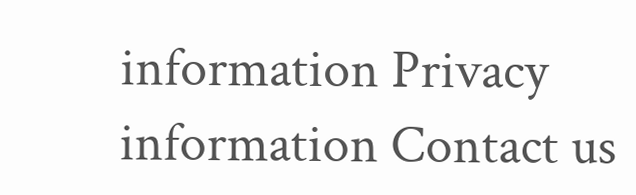information Privacy information Contact us